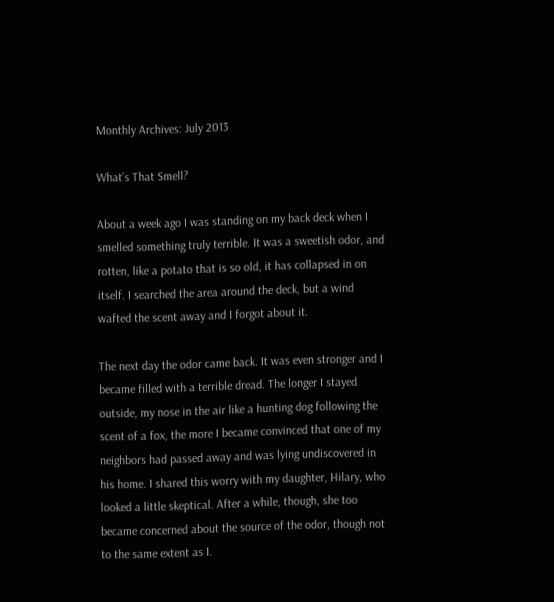Monthly Archives: July 2013

What’s That Smell?

About a week ago I was standing on my back deck when I smelled something truly terrible. It was a sweetish odor, and rotten, like a potato that is so old, it has collapsed in on itself. I searched the area around the deck, but a wind wafted the scent away and I forgot about it.

The next day the odor came back. It was even stronger and I became filled with a terrible dread. The longer I stayed outside, my nose in the air like a hunting dog following the scent of a fox, the more I became convinced that one of my neighbors had passed away and was lying undiscovered in his home. I shared this worry with my daughter, Hilary, who looked a little skeptical. After a while, though, she too became concerned about the source of the odor, though not to the same extent as I.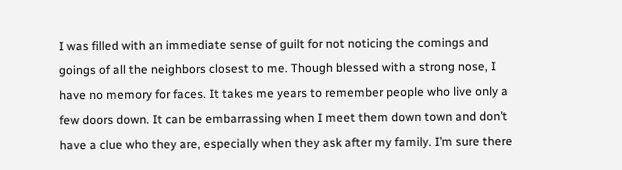I was filled with an immediate sense of guilt for not noticing the comings and goings of all the neighbors closest to me. Though blessed with a strong nose, I have no memory for faces. It takes me years to remember people who live only a few doors down. It can be embarrassing when I meet them down town and don’t have a clue who they are, especially when they ask after my family. I’m sure there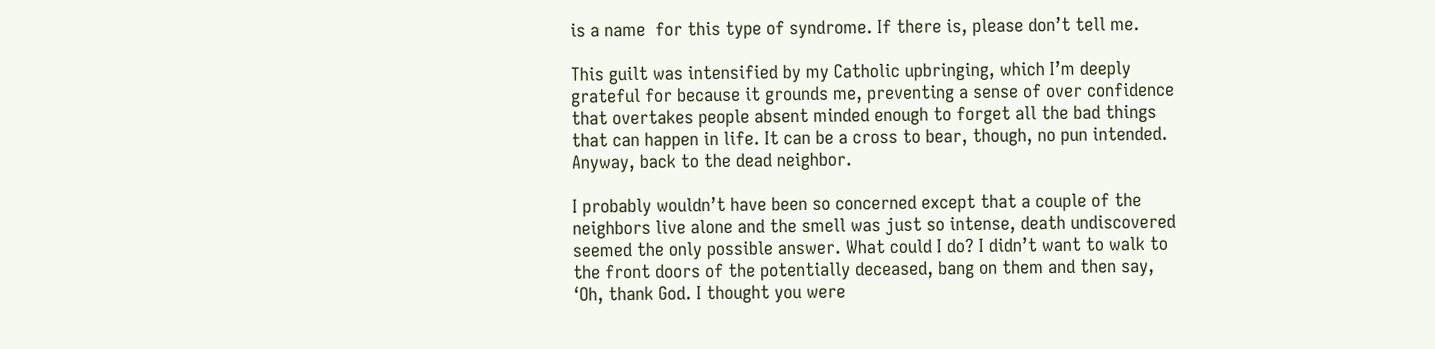is a name  for this type of syndrome. If there is, please don’t tell me.

This guilt was intensified by my Catholic upbringing, which I’m deeply grateful for because it grounds me, preventing a sense of over confidence that overtakes people absent minded enough to forget all the bad things that can happen in life. It can be a cross to bear, though, no pun intended. Anyway, back to the dead neighbor.

I probably wouldn’t have been so concerned except that a couple of the neighbors live alone and the smell was just so intense, death undiscovered seemed the only possible answer. What could I do? I didn’t want to walk to the front doors of the potentially deceased, bang on them and then say, ‘Oh, thank God. I thought you were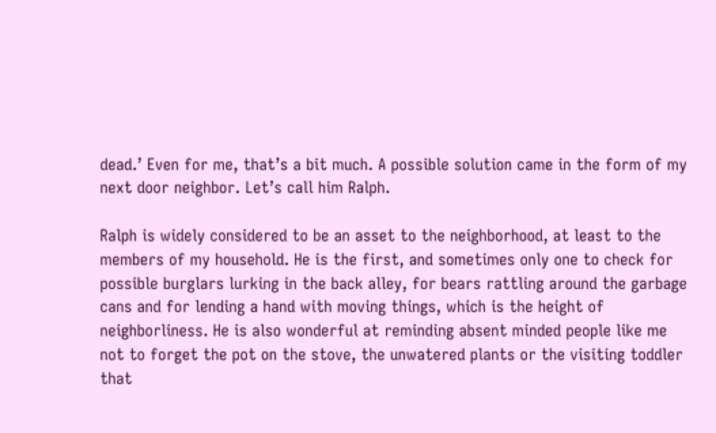dead.’ Even for me, that’s a bit much. A possible solution came in the form of my next door neighbor. Let’s call him Ralph.

Ralph is widely considered to be an asset to the neighborhood, at least to the members of my household. He is the first, and sometimes only one to check for possible burglars lurking in the back alley, for bears rattling around the garbage cans and for lending a hand with moving things, which is the height of neighborliness. He is also wonderful at reminding absent minded people like me not to forget the pot on the stove, the unwatered plants or the visiting toddler that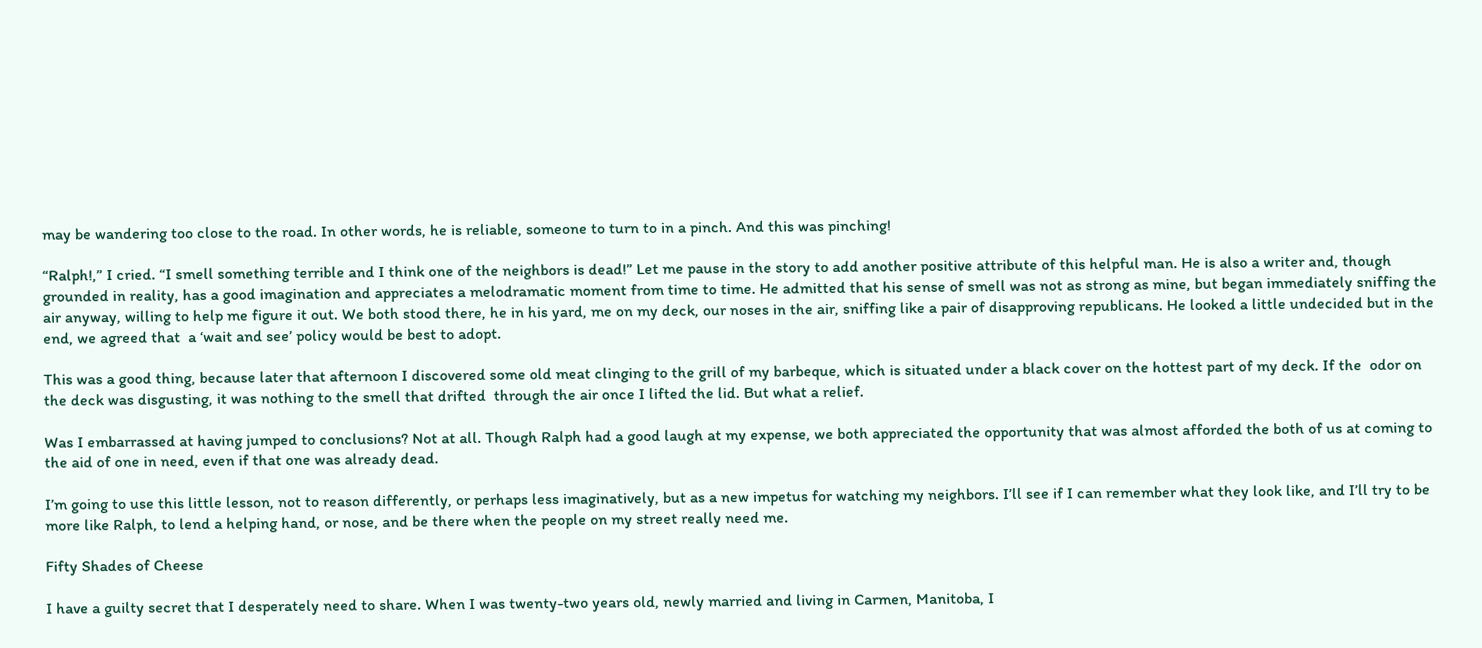may be wandering too close to the road. In other words, he is reliable, someone to turn to in a pinch. And this was pinching!

“Ralph!,” I cried. “I smell something terrible and I think one of the neighbors is dead!” Let me pause in the story to add another positive attribute of this helpful man. He is also a writer and, though grounded in reality, has a good imagination and appreciates a melodramatic moment from time to time. He admitted that his sense of smell was not as strong as mine, but began immediately sniffing the air anyway, willing to help me figure it out. We both stood there, he in his yard, me on my deck, our noses in the air, sniffing like a pair of disapproving republicans. He looked a little undecided but in the end, we agreed that  a ‘wait and see’ policy would be best to adopt.

This was a good thing, because later that afternoon I discovered some old meat clinging to the grill of my barbeque, which is situated under a black cover on the hottest part of my deck. If the  odor on the deck was disgusting, it was nothing to the smell that drifted  through the air once I lifted the lid. But what a relief.

Was I embarrassed at having jumped to conclusions? Not at all. Though Ralph had a good laugh at my expense, we both appreciated the opportunity that was almost afforded the both of us at coming to the aid of one in need, even if that one was already dead.

I’m going to use this little lesson, not to reason differently, or perhaps less imaginatively, but as a new impetus for watching my neighbors. I’ll see if I can remember what they look like, and I’ll try to be more like Ralph, to lend a helping hand, or nose, and be there when the people on my street really need me.

Fifty Shades of Cheese

I have a guilty secret that I desperately need to share. When I was twenty-two years old, newly married and living in Carmen, Manitoba, I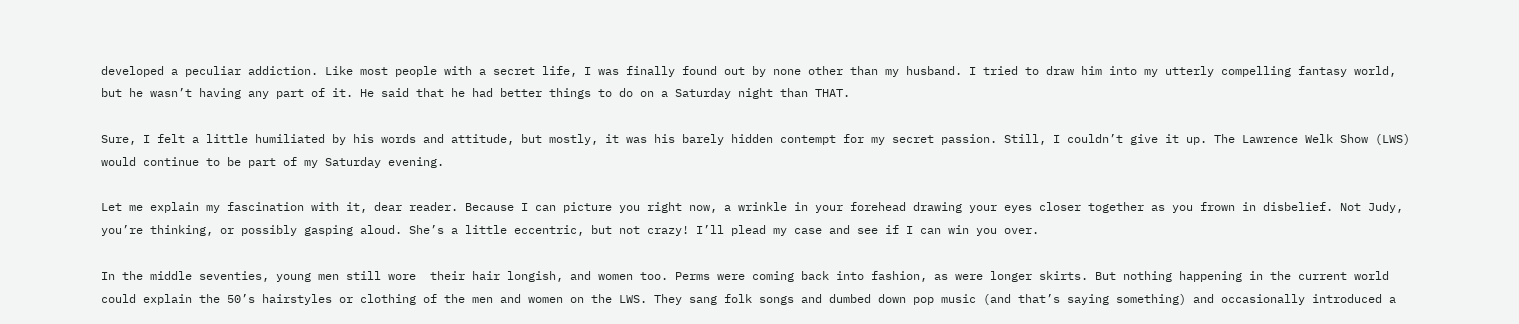developed a peculiar addiction. Like most people with a secret life, I was finally found out by none other than my husband. I tried to draw him into my utterly compelling fantasy world, but he wasn’t having any part of it. He said that he had better things to do on a Saturday night than THAT.

Sure, I felt a little humiliated by his words and attitude, but mostly, it was his barely hidden contempt for my secret passion. Still, I couldn’t give it up. The Lawrence Welk Show (LWS)  would continue to be part of my Saturday evening.

Let me explain my fascination with it, dear reader. Because I can picture you right now, a wrinkle in your forehead drawing your eyes closer together as you frown in disbelief. Not Judy, you’re thinking, or possibly gasping aloud. She’s a little eccentric, but not crazy! I’ll plead my case and see if I can win you over.

In the middle seventies, young men still wore  their hair longish, and women too. Perms were coming back into fashion, as were longer skirts. But nothing happening in the current world could explain the 50’s hairstyles or clothing of the men and women on the LWS. They sang folk songs and dumbed down pop music (and that’s saying something) and occasionally introduced a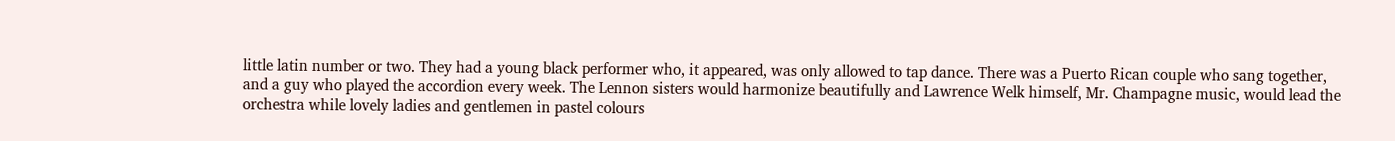little latin number or two. They had a young black performer who, it appeared, was only allowed to tap dance. There was a Puerto Rican couple who sang together, and a guy who played the accordion every week. The Lennon sisters would harmonize beautifully and Lawrence Welk himself, Mr. Champagne music, would lead the orchestra while lovely ladies and gentlemen in pastel colours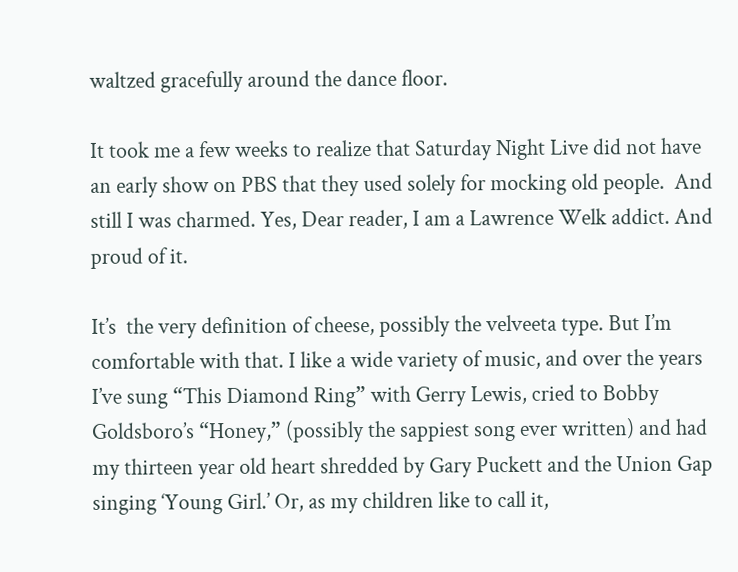waltzed gracefully around the dance floor.

It took me a few weeks to realize that Saturday Night Live did not have an early show on PBS that they used solely for mocking old people.  And still I was charmed. Yes, Dear reader, I am a Lawrence Welk addict. And proud of it.

It’s  the very definition of cheese, possibly the velveeta type. But I’m comfortable with that. I like a wide variety of music, and over the years I’ve sung “This Diamond Ring” with Gerry Lewis, cried to Bobby Goldsboro’s “Honey,” (possibly the sappiest song ever written) and had my thirteen year old heart shredded by Gary Puckett and the Union Gap singing ‘Young Girl.’ Or, as my children like to call it,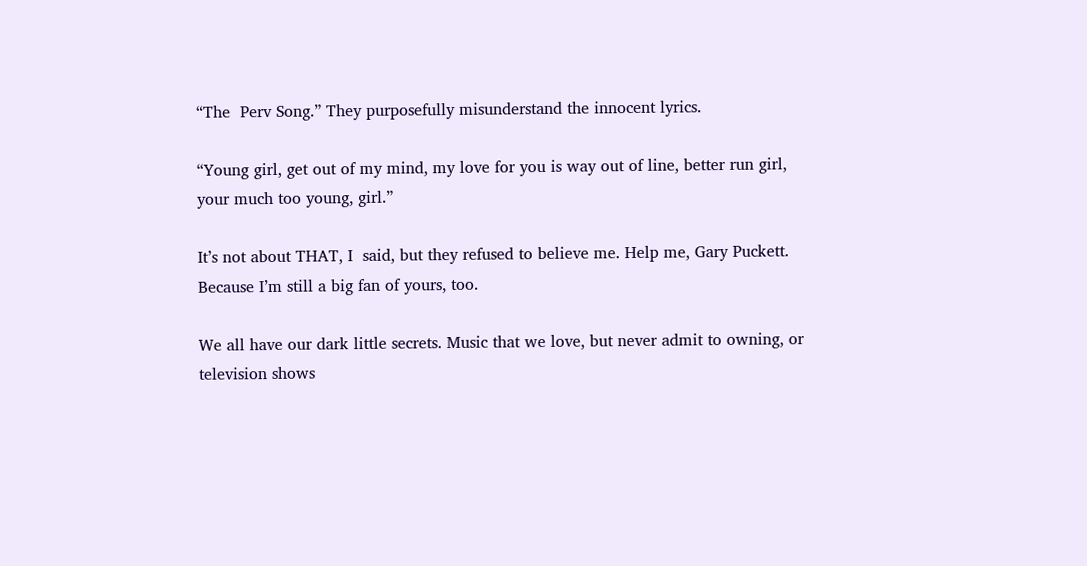“The  Perv Song.” They purposefully misunderstand the innocent lyrics.

“Young girl, get out of my mind, my love for you is way out of line, better run girl, your much too young, girl.”

It’s not about THAT, I  said, but they refused to believe me. Help me, Gary Puckett. Because I’m still a big fan of yours, too.

We all have our dark little secrets. Music that we love, but never admit to owning, or television shows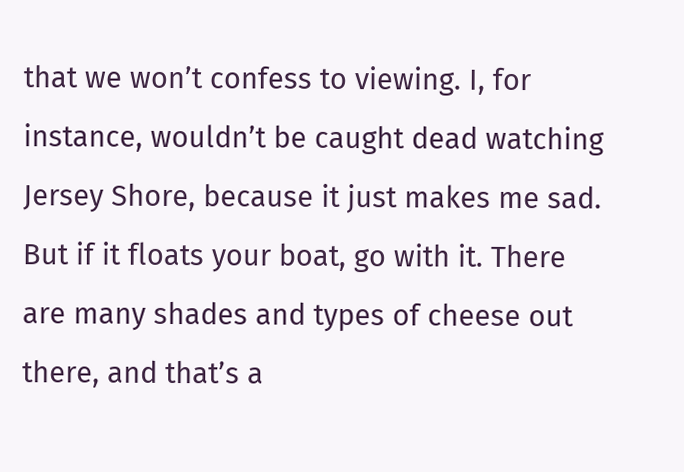that we won’t confess to viewing. I, for instance, wouldn’t be caught dead watching Jersey Shore, because it just makes me sad. But if it floats your boat, go with it. There are many shades and types of cheese out there, and that’s a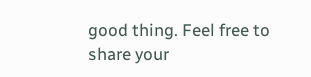good thing. Feel free to share your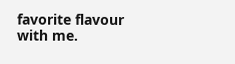favorite flavour with me.